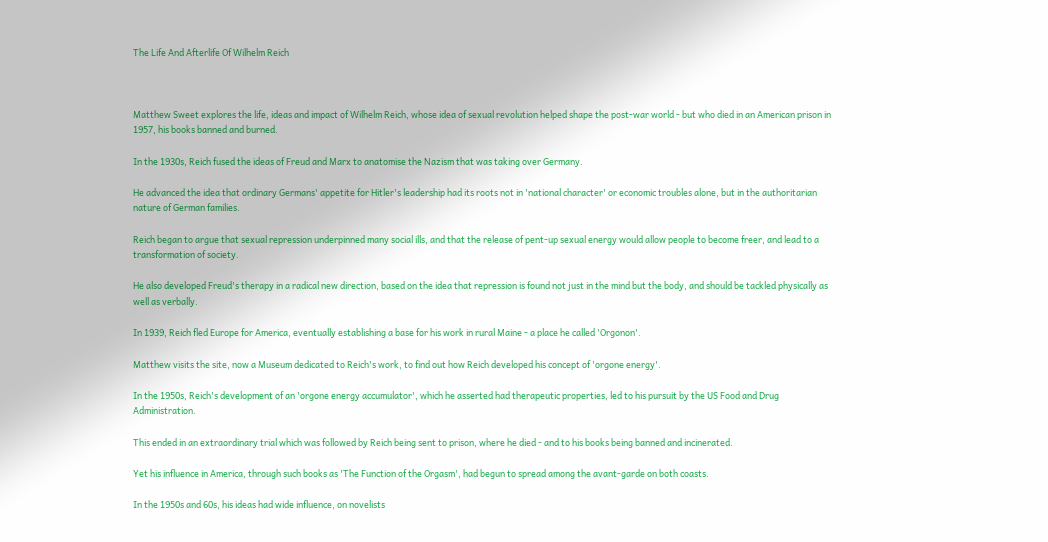The Life And Afterlife Of Wilhelm Reich



Matthew Sweet explores the life, ideas and impact of Wilhelm Reich, whose idea of sexual revolution helped shape the post-war world - but who died in an American prison in 1957, his books banned and burned.

In the 1930s, Reich fused the ideas of Freud and Marx to anatomise the Nazism that was taking over Germany.

He advanced the idea that ordinary Germans' appetite for Hitler's leadership had its roots not in 'national character' or economic troubles alone, but in the authoritarian nature of German families.

Reich began to argue that sexual repression underpinned many social ills, and that the release of pent-up sexual energy would allow people to become freer, and lead to a transformation of society.

He also developed Freud's therapy in a radical new direction, based on the idea that repression is found not just in the mind but the body, and should be tackled physically as well as verbally.

In 1939, Reich fled Europe for America, eventually establishing a base for his work in rural Maine - a place he called 'Orgonon'.

Matthew visits the site, now a Museum dedicated to Reich's work, to find out how Reich developed his concept of 'orgone energy'.

In the 1950s, Reich's development of an 'orgone energy accumulator', which he asserted had therapeutic properties, led to his pursuit by the US Food and Drug Administration.

This ended in an extraordinary trial which was followed by Reich being sent to prison, where he died - and to his books being banned and incinerated.

Yet his influence in America, through such books as 'The Function of the Orgasm', had begun to spread among the avant-garde on both coasts.

In the 1950s and 60s, his ideas had wide influence, on novelists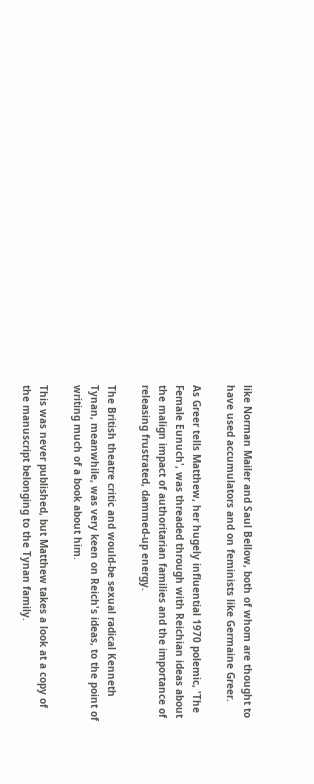like Norman Mailer and Saul Bellow, both of whom are thought to have used accumulators and on feminists like Germaine Greer.

As Greer tells Matthew, her hugely influential 1970 polemic, 'The Female Eunuch', was threaded through with Reichian ideas about the malign impact of authoritarian families and the importance of releasing frustrated, dammed-up energy.

The British theatre critic and would-be sexual radical Kenneth Tynan, meanwhile, was very keen on Reich's ideas, to the point of writing much of a book about him.

This was never published, but Matthew takes a look at a copy of the manuscript belonging to the Tynan family.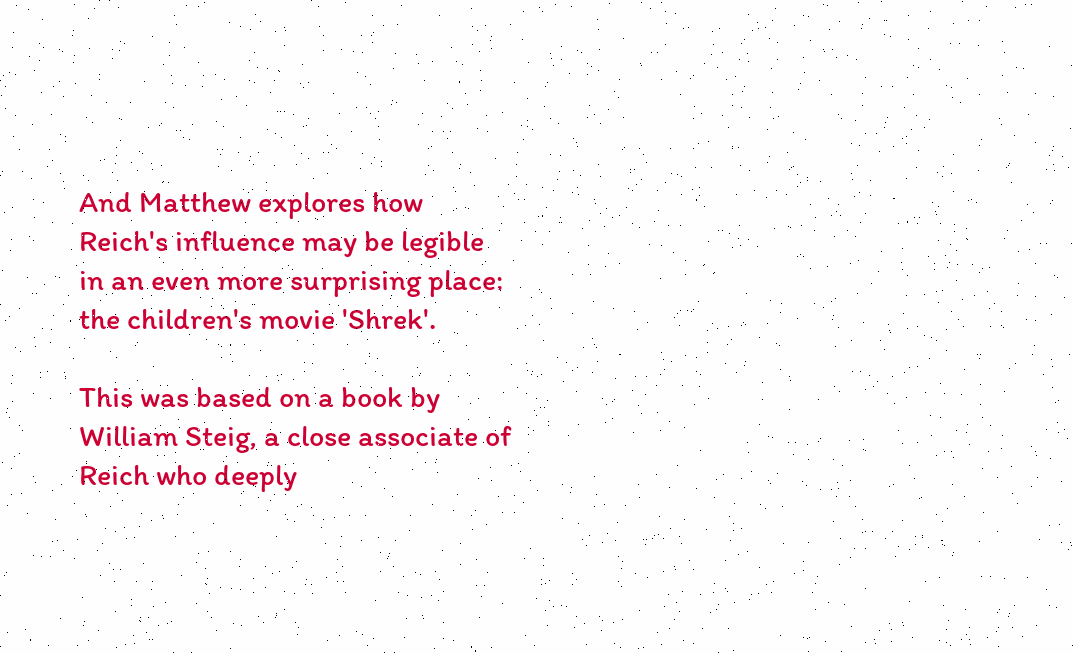And Matthew explores how Reich's influence may be legible in an even more surprising place: the children's movie 'Shrek'.

This was based on a book by William Steig, a close associate of Reich who deeply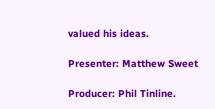valued his ideas.

Presenter: Matthew Sweet

Producer: Phil Tinline.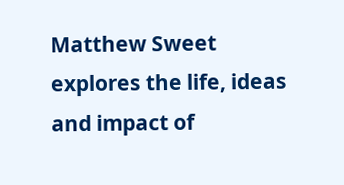Matthew Sweet explores the life, ideas and impact of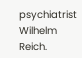psychiatrist Wilhelm Reich.